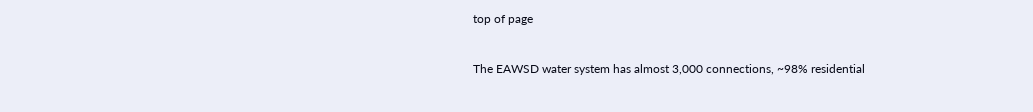top of page


The EAWSD water system has almost 3,000 connections, ~98% residential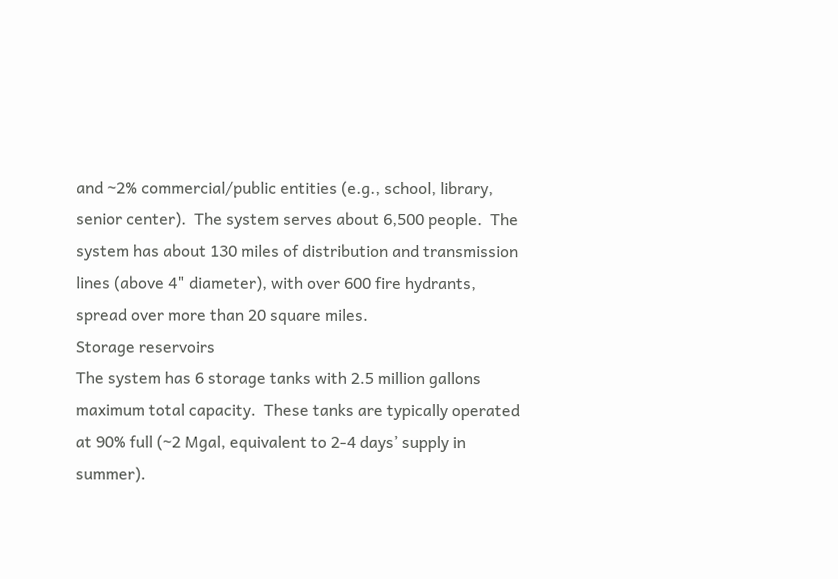and ~2% commercial/public entities (e.g., school, library, senior center).  The system serves about 6,500 people.  The system has about 130 miles of distribution and transmission lines (above 4" diameter), with over 600 fire hydrants, spread over more than 20 square miles.
Storage reservoirs
The system has 6 storage tanks with 2.5 million gallons maximum total capacity.  These tanks are typically operated at 90% full (~2 Mgal, equivalent to 2-4 days’ supply in summer).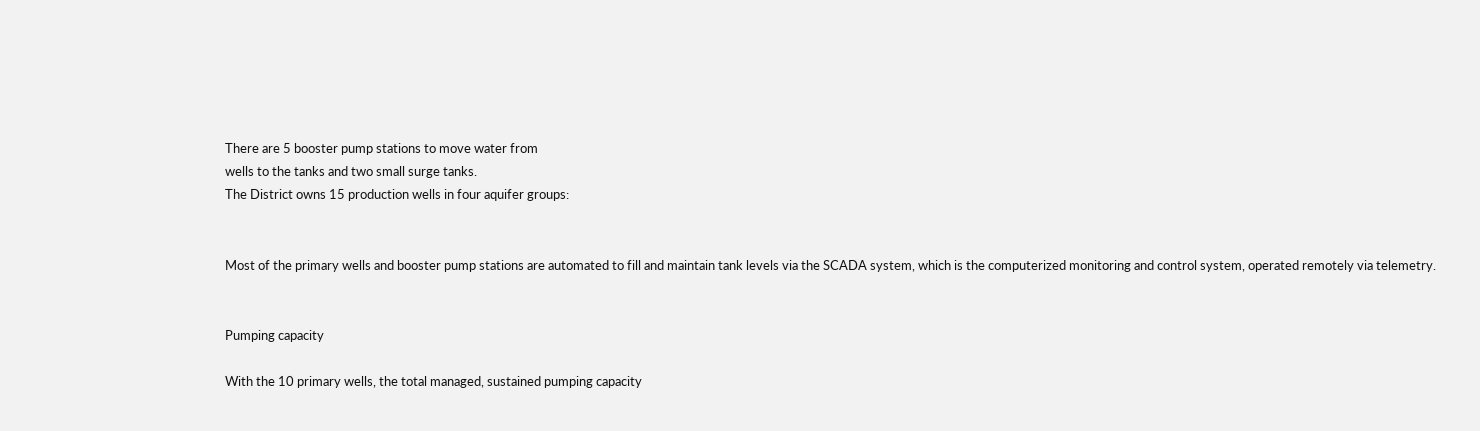There are 5 booster pump stations to move water from
wells to the tanks and two small surge tanks.
The District owns 15 production wells in four aquifer groups:


Most of the primary wells and booster pump stations are automated to fill and maintain tank levels via the SCADA system, which is the computerized monitoring and control system, operated remotely via telemetry.


Pumping capacity

With the 10 primary wells, the total managed, sustained pumping capacity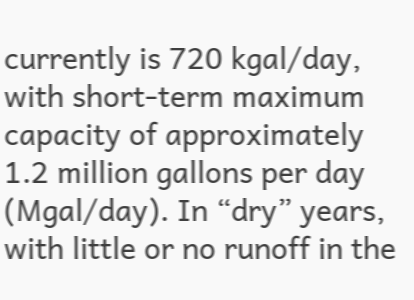currently is 720 kgal/day, with short-term maximum capacity of approximately 1.2 million gallons per day (Mgal/day). In “dry” years, with little or no runoff in the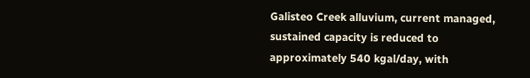Galisteo Creek alluvium, current managed, sustained capacity is reduced to approximately 540 kgal/day, with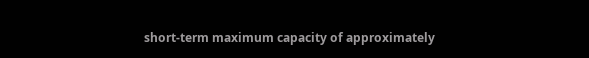short-term maximum capacity of approximately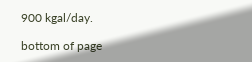900 kgal/day.

bottom of page